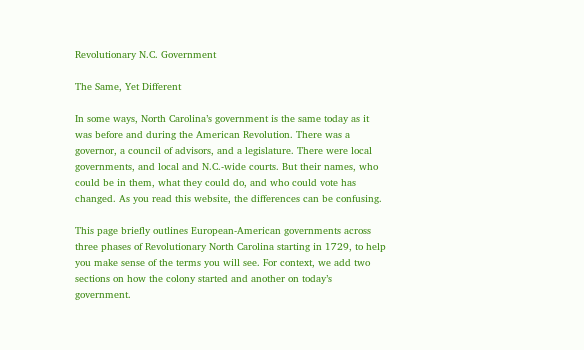Revolutionary N.C. Government

The Same, Yet Different

In some ways, North Carolina’s government is the same today as it was before and during the American Revolution. There was a governor, a council of advisors, and a legislature. There were local governments, and local and N.C.-wide courts. But their names, who could be in them, what they could do, and who could vote has changed. As you read this website, the differences can be confusing.

This page briefly outlines European-American governments across three phases of Revolutionary North Carolina starting in 1729, to help you make sense of the terms you will see. For context, we add two sections on how the colony started and another on today’s government.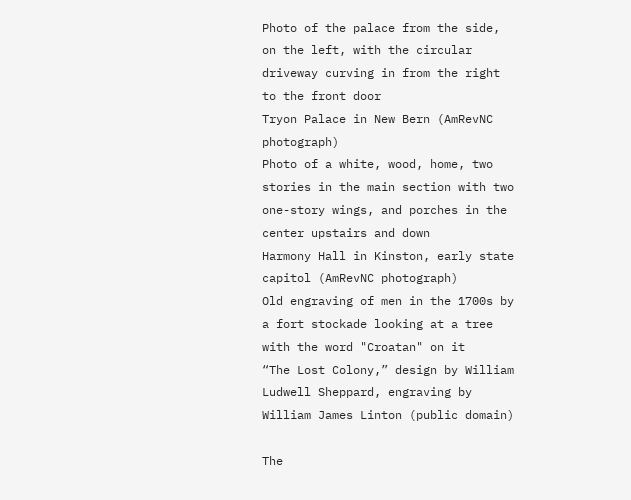Photo of the palace from the side, on the left, with the circular driveway curving in from the right to the front door
Tryon Palace in New Bern (AmRevNC photograph)
Photo of a white, wood, home, two stories in the main section with two one-story wings, and porches in the center upstairs and down
Harmony Hall in Kinston, early state capitol (AmRevNC photograph)
Old engraving of men in the 1700s by a fort stockade looking at a tree with the word "Croatan" on it
“The Lost Colony,” design by William Ludwell Sheppard, engraving by William James Linton (public domain)

The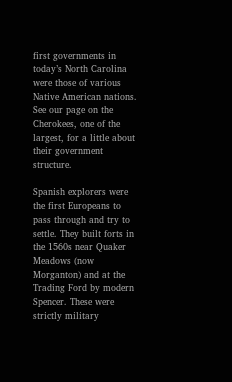first governments in today’s North Carolina were those of various Native American nations. See our page on the Cherokees, one of the largest, for a little about their government structure.

Spanish explorers were the first Europeans to pass through and try to settle. They built forts in the 1560s near Quaker Meadows (now Morganton) and at the Trading Ford by modern Spencer. These were strictly military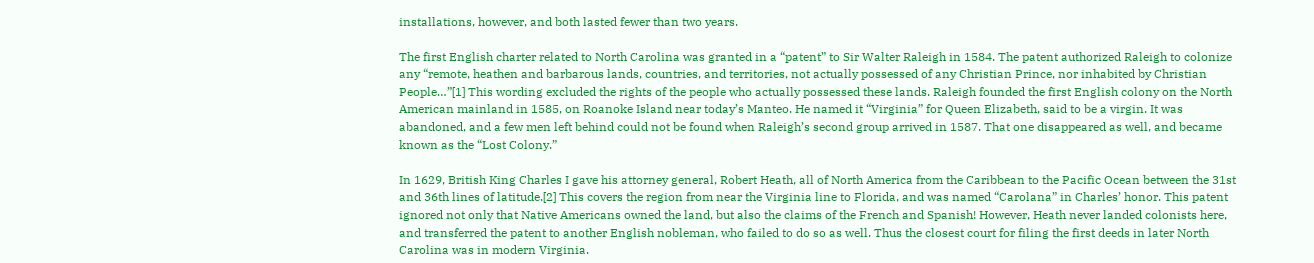installations, however, and both lasted fewer than two years.

The first English charter related to North Carolina was granted in a “patent” to Sir Walter Raleigh in 1584. The patent authorized Raleigh to colonize any “remote, heathen and barbarous lands, countries, and territories, not actually possessed of any Christian Prince, nor inhabited by Christian People…”[1] This wording excluded the rights of the people who actually possessed these lands. Raleigh founded the first English colony on the North American mainland in 1585, on Roanoke Island near today’s Manteo. He named it “Virginia” for Queen Elizabeth, said to be a virgin. It was abandoned, and a few men left behind could not be found when Raleigh’s second group arrived in 1587. That one disappeared as well, and became known as the “Lost Colony.”

In 1629, British King Charles I gave his attorney general, Robert Heath, all of North America from the Caribbean to the Pacific Ocean between the 31st and 36th lines of latitude.[2] This covers the region from near the Virginia line to Florida, and was named “Carolana” in Charles’ honor. This patent ignored not only that Native Americans owned the land, but also the claims of the French and Spanish! However, Heath never landed colonists here, and transferred the patent to another English nobleman, who failed to do so as well. Thus the closest court for filing the first deeds in later North Carolina was in modern Virginia.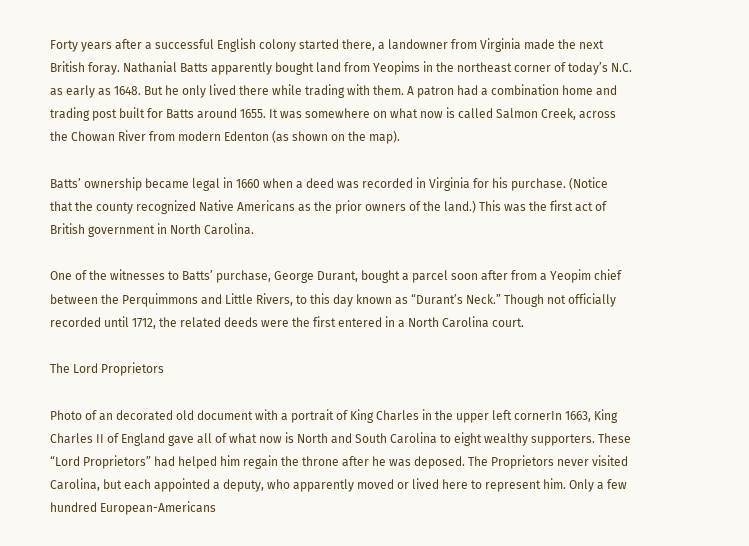Forty years after a successful English colony started there, a landowner from Virginia made the next British foray. Nathanial Batts apparently bought land from Yeopims in the northeast corner of today’s N.C. as early as 1648. But he only lived there while trading with them. A patron had a combination home and trading post built for Batts around 1655. It was somewhere on what now is called Salmon Creek, across the Chowan River from modern Edenton (as shown on the map).

Batts’ ownership became legal in 1660 when a deed was recorded in Virginia for his purchase. (Notice that the county recognized Native Americans as the prior owners of the land.) This was the first act of British government in North Carolina.

One of the witnesses to Batts’ purchase, George Durant, bought a parcel soon after from a Yeopim chief between the Perquimmons and Little Rivers, to this day known as “Durant’s Neck.” Though not officially recorded until 1712, the related deeds were the first entered in a North Carolina court.

The Lord Proprietors

Photo of an decorated old document with a portrait of King Charles in the upper left cornerIn 1663, King Charles II of England gave all of what now is North and South Carolina to eight wealthy supporters. These “Lord Proprietors” had helped him regain the throne after he was deposed. The Proprietors never visited Carolina, but each appointed a deputy, who apparently moved or lived here to represent him. Only a few hundred European-Americans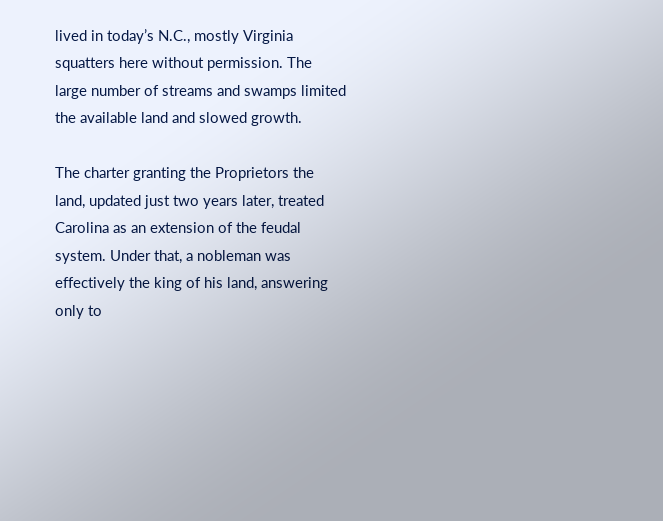lived in today’s N.C., mostly Virginia squatters here without permission. The large number of streams and swamps limited the available land and slowed growth.

The charter granting the Proprietors the land, updated just two years later, treated Carolina as an extension of the feudal system. Under that, a nobleman was effectively the king of his land, answering only to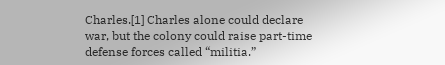Charles.[1] Charles alone could declare war, but the colony could raise part-time defense forces called “militia.”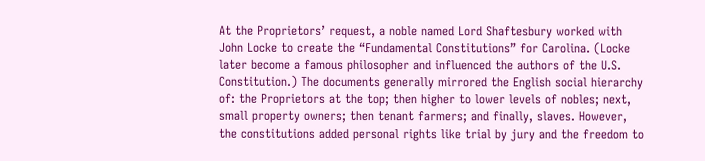At the Proprietors’ request, a noble named Lord Shaftesbury worked with John Locke to create the “Fundamental Constitutions” for Carolina. (Locke later become a famous philosopher and influenced the authors of the U.S. Constitution.) The documents generally mirrored the English social hierarchy of: the Proprietors at the top; then higher to lower levels of nobles; next, small property owners; then tenant farmers; and finally, slaves. However, the constitutions added personal rights like trial by jury and the freedom to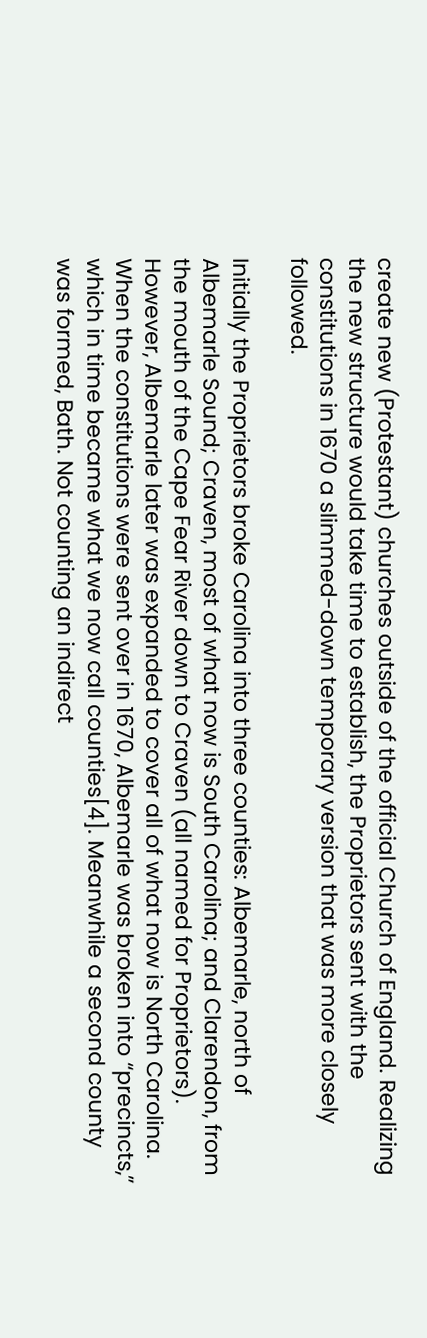create new (Protestant) churches outside of the official Church of England. Realizing the new structure would take time to establish, the Proprietors sent with the constitutions in 1670 a slimmed-down temporary version that was more closely followed.

Initially the Proprietors broke Carolina into three counties: Albemarle, north of Albemarle Sound; Craven, most of what now is South Carolina; and Clarendon, from the mouth of the Cape Fear River down to Craven (all named for Proprietors). However, Albemarle later was expanded to cover all of what now is North Carolina. When the constitutions were sent over in 1670, Albemarle was broken into “precincts,” which in time became what we now call counties[4]. Meanwhile a second county was formed, Bath. Not counting an indirect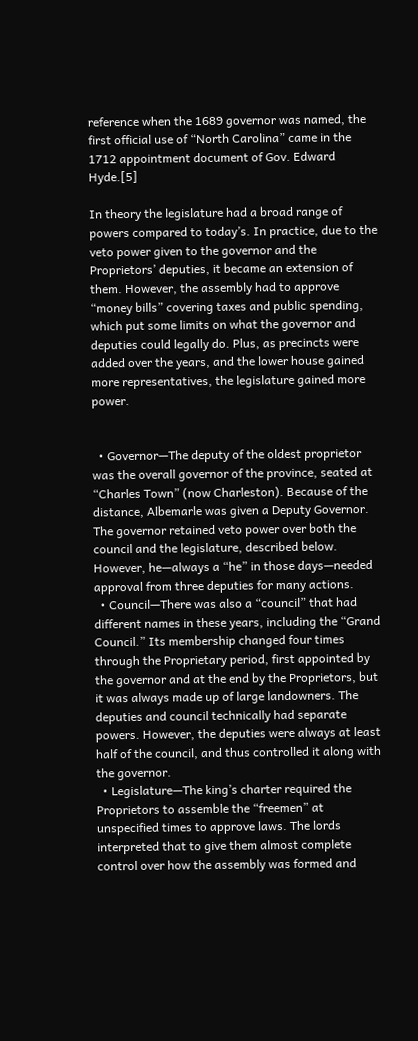reference when the 1689 governor was named, the first official use of “North Carolina” came in the 1712 appointment document of Gov. Edward Hyde.[5]

In theory the legislature had a broad range of powers compared to today’s. In practice, due to the veto power given to the governor and the Proprietors’ deputies, it became an extension of them. However, the assembly had to approve “money bills” covering taxes and public spending, which put some limits on what the governor and deputies could legally do. Plus, as precincts were added over the years, and the lower house gained more representatives, the legislature gained more power.


  • Governor—The deputy of the oldest proprietor was the overall governor of the province, seated at “Charles Town” (now Charleston). Because of the distance, Albemarle was given a Deputy Governor. The governor retained veto power over both the council and the legislature, described below. However, he—always a “he” in those days—needed approval from three deputies for many actions.
  • Council—There was also a “council” that had different names in these years, including the “Grand Council.” Its membership changed four times through the Proprietary period, first appointed by the governor and at the end by the Proprietors, but it was always made up of large landowners. The deputies and council technically had separate powers. However, the deputies were always at least half of the council, and thus controlled it along with the governor.
  • Legislature—The king’s charter required the Proprietors to assemble the “freemen” at unspecified times to approve laws. The lords interpreted that to give them almost complete control over how the assembly was formed and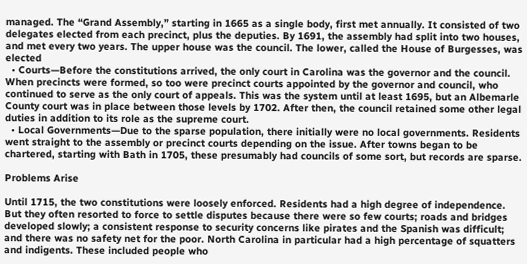managed. The “Grand Assembly,” starting in 1665 as a single body, first met annually. It consisted of two delegates elected from each precinct, plus the deputies. By 1691, the assembly had split into two houses, and met every two years. The upper house was the council. The lower, called the House of Burgesses, was elected
  • Courts—Before the constitutions arrived, the only court in Carolina was the governor and the council. When precincts were formed, so too were precinct courts appointed by the governor and council, who continued to serve as the only court of appeals. This was the system until at least 1695, but an Albemarle County court was in place between those levels by 1702. After then, the council retained some other legal duties in addition to its role as the supreme court.
  • Local Governments—Due to the sparse population, there initially were no local governments. Residents went straight to the assembly or precinct courts depending on the issue. After towns began to be chartered, starting with Bath in 1705, these presumably had councils of some sort, but records are sparse.

Problems Arise

Until 1715, the two constitutions were loosely enforced. Residents had a high degree of independence. But they often resorted to force to settle disputes because there were so few courts; roads and bridges developed slowly; a consistent response to security concerns like pirates and the Spanish was difficult; and there was no safety net for the poor. North Carolina in particular had a high percentage of squatters and indigents. These included people who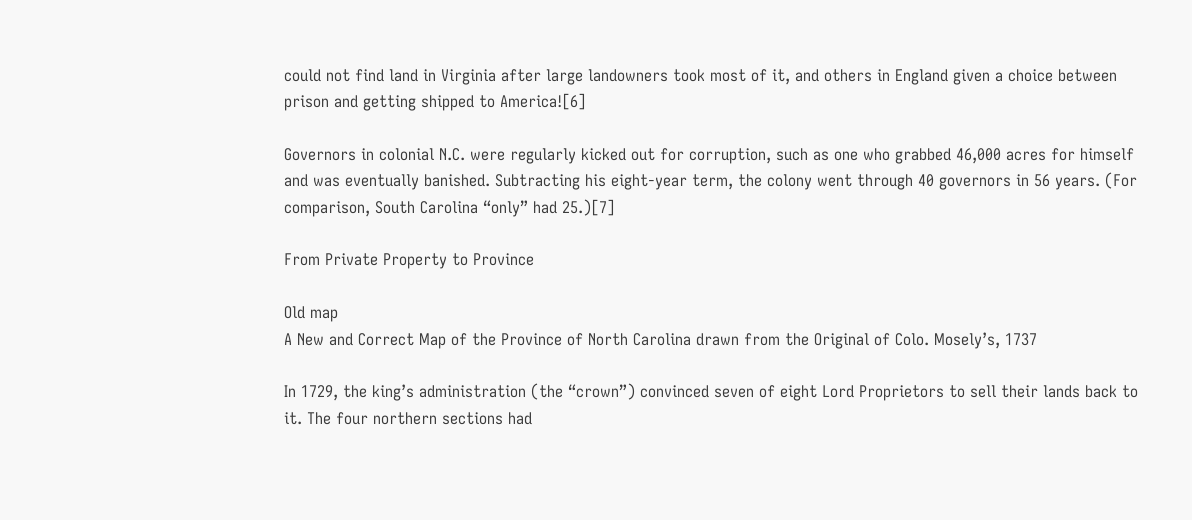could not find land in Virginia after large landowners took most of it, and others in England given a choice between prison and getting shipped to America![6]

Governors in colonial N.C. were regularly kicked out for corruption, such as one who grabbed 46,000 acres for himself and was eventually banished. Subtracting his eight-year term, the colony went through 40 governors in 56 years. (For comparison, South Carolina “only” had 25.)[7]

From Private Property to Province

Old map
A New and Correct Map of the Province of North Carolina drawn from the Original of Colo. Mosely’s, 1737

In 1729, the king’s administration (the “crown”) convinced seven of eight Lord Proprietors to sell their lands back to it. The four northern sections had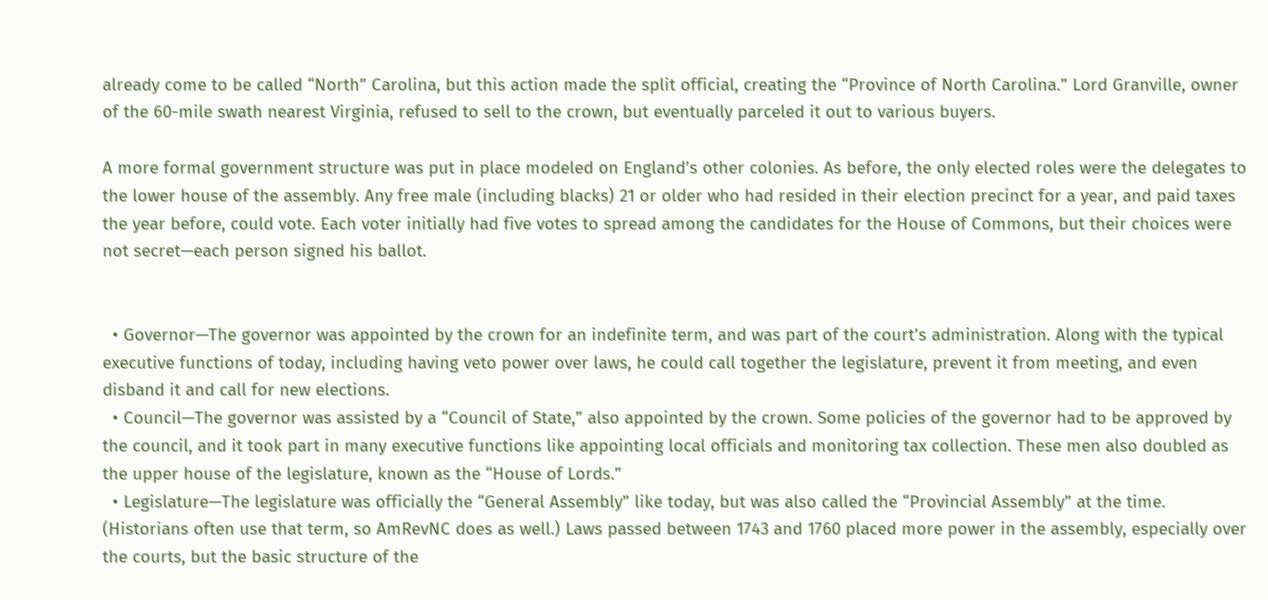already come to be called “North” Carolina, but this action made the split official, creating the “Province of North Carolina.” Lord Granville, owner of the 60-mile swath nearest Virginia, refused to sell to the crown, but eventually parceled it out to various buyers.

A more formal government structure was put in place modeled on England’s other colonies. As before, the only elected roles were the delegates to the lower house of the assembly. Any free male (including blacks) 21 or older who had resided in their election precinct for a year, and paid taxes the year before, could vote. Each voter initially had five votes to spread among the candidates for the House of Commons, but their choices were not secret—each person signed his ballot.


  • Governor—The governor was appointed by the crown for an indefinite term, and was part of the court’s administration. Along with the typical executive functions of today, including having veto power over laws, he could call together the legislature, prevent it from meeting, and even disband it and call for new elections.
  • Council—The governor was assisted by a “Council of State,” also appointed by the crown. Some policies of the governor had to be approved by the council, and it took part in many executive functions like appointing local officials and monitoring tax collection. These men also doubled as the upper house of the legislature, known as the “House of Lords.”
  • Legislature—The legislature was officially the “General Assembly” like today, but was also called the “Provincial Assembly” at the time. (Historians often use that term, so AmRevNC does as well.) Laws passed between 1743 and 1760 placed more power in the assembly, especially over the courts, but the basic structure of the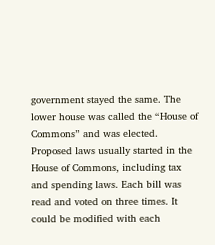government stayed the same. The lower house was called the “House of Commons” and was elected. Proposed laws usually started in the House of Commons, including tax and spending laws. Each bill was read and voted on three times. It could be modified with each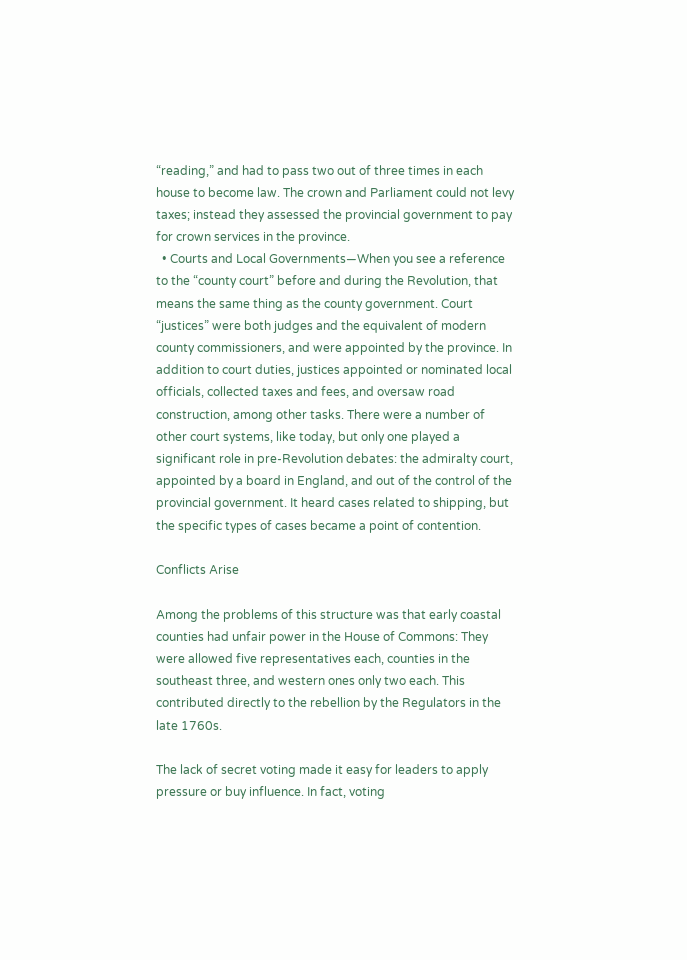“reading,” and had to pass two out of three times in each house to become law. The crown and Parliament could not levy taxes; instead they assessed the provincial government to pay for crown services in the province.
  • Courts and Local Governments—When you see a reference to the “county court” before and during the Revolution, that means the same thing as the county government. Court “justices” were both judges and the equivalent of modern county commissioners, and were appointed by the province. In addition to court duties, justices appointed or nominated local officials, collected taxes and fees, and oversaw road construction, among other tasks. There were a number of other court systems, like today, but only one played a significant role in pre-Revolution debates: the admiralty court, appointed by a board in England, and out of the control of the provincial government. It heard cases related to shipping, but the specific types of cases became a point of contention.

Conflicts Arise

Among the problems of this structure was that early coastal counties had unfair power in the House of Commons: They were allowed five representatives each, counties in the southeast three, and western ones only two each. This contributed directly to the rebellion by the Regulators in the late 1760s.

The lack of secret voting made it easy for leaders to apply pressure or buy influence. In fact, voting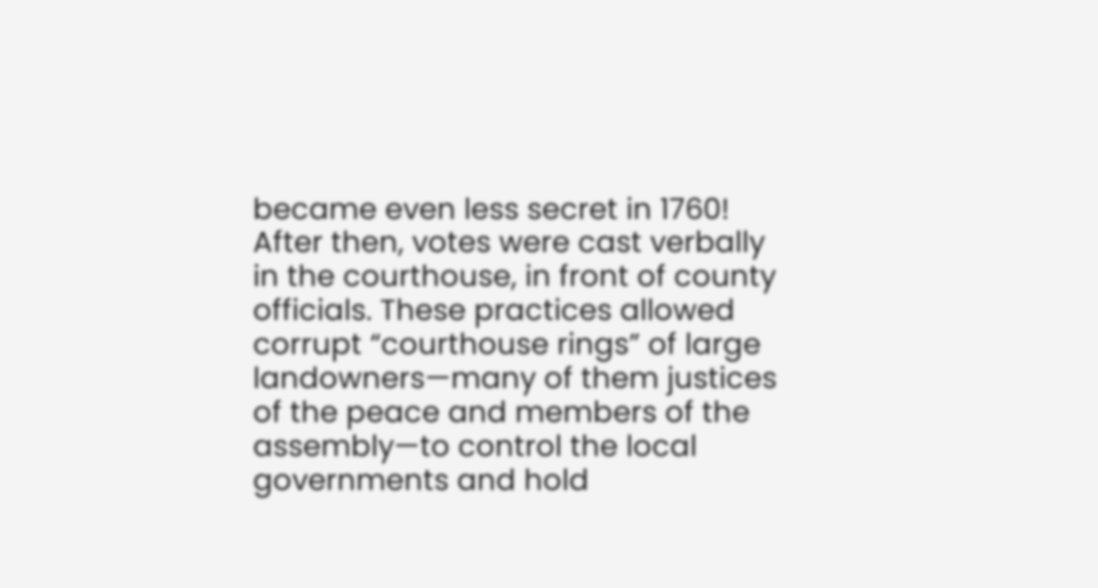became even less secret in 1760! After then, votes were cast verbally in the courthouse, in front of county officials. These practices allowed corrupt “courthouse rings” of large landowners—many of them justices of the peace and members of the assembly—to control the local governments and hold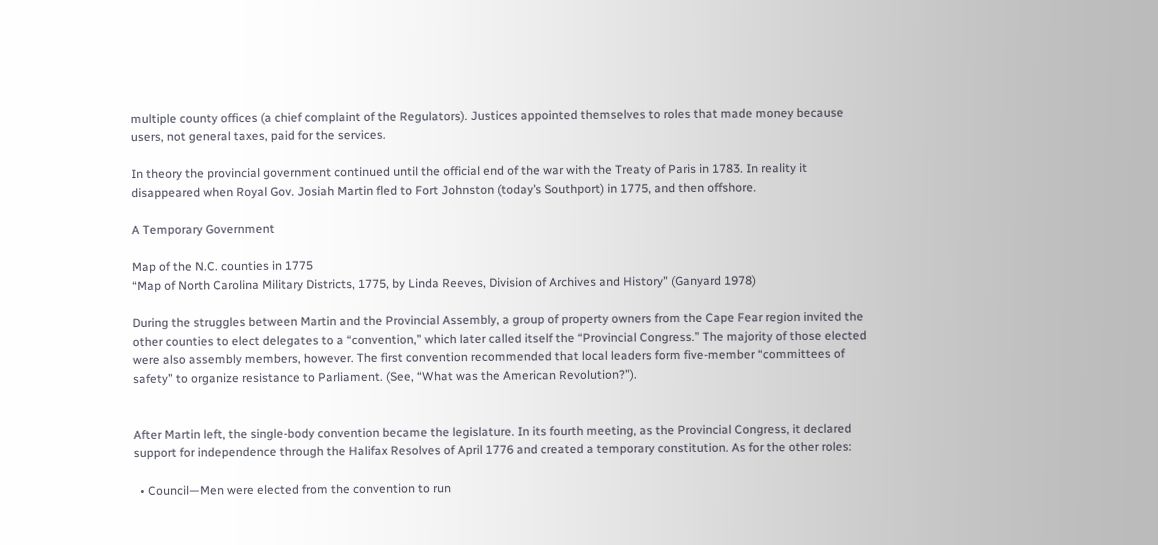multiple county offices (a chief complaint of the Regulators). Justices appointed themselves to roles that made money because users, not general taxes, paid for the services.

In theory the provincial government continued until the official end of the war with the Treaty of Paris in 1783. In reality it disappeared when Royal Gov. Josiah Martin fled to Fort Johnston (today’s Southport) in 1775, and then offshore.

A Temporary Government

Map of the N.C. counties in 1775
“Map of North Carolina Military Districts, 1775, by Linda Reeves, Division of Archives and History” (Ganyard 1978)

During the struggles between Martin and the Provincial Assembly, a group of property owners from the Cape Fear region invited the other counties to elect delegates to a “convention,” which later called itself the “Provincial Congress.” The majority of those elected were also assembly members, however. The first convention recommended that local leaders form five-member “committees of safety” to organize resistance to Parliament. (See, “What was the American Revolution?”).


After Martin left, the single-body convention became the legislature. In its fourth meeting, as the Provincial Congress, it declared support for independence through the Halifax Resolves of April 1776 and created a temporary constitution. As for the other roles:

  • Council—Men were elected from the convention to run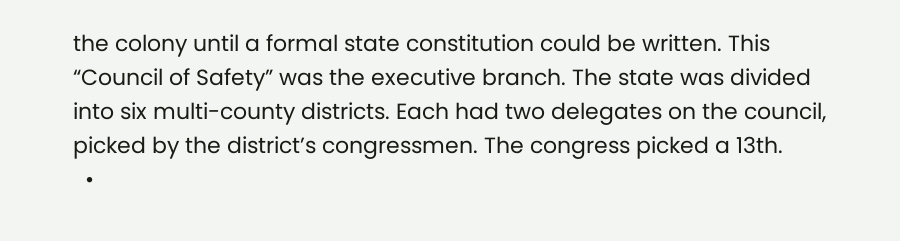the colony until a formal state constitution could be written. This “Council of Safety” was the executive branch. The state was divided into six multi-county districts. Each had two delegates on the council, picked by the district’s congressmen. The congress picked a 13th.
  •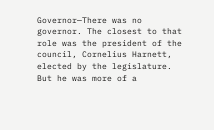Governor—There was no governor. The closest to that role was the president of the council, Cornelius Harnett, elected by the legislature. But he was more of a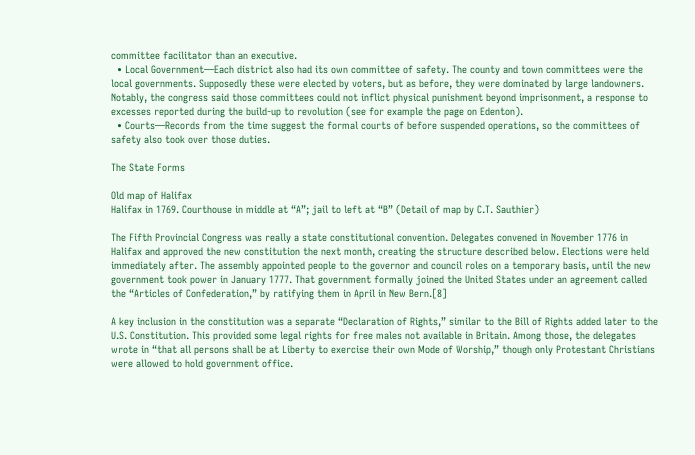committee facilitator than an executive.
  • Local Government—Each district also had its own committee of safety. The county and town committees were the local governments. Supposedly these were elected by voters, but as before, they were dominated by large landowners. Notably, the congress said those committees could not inflict physical punishment beyond imprisonment, a response to excesses reported during the build-up to revolution (see for example the page on Edenton).
  • Courts—Records from the time suggest the formal courts of before suspended operations, so the committees of safety also took over those duties.

The State Forms

Old map of Halifax
Halifax in 1769. Courthouse in middle at “A”; jail to left at “B” (Detail of map by C.T. Sauthier)

The Fifth Provincial Congress was really a state constitutional convention. Delegates convened in November 1776 in Halifax and approved the new constitution the next month, creating the structure described below. Elections were held immediately after. The assembly appointed people to the governor and council roles on a temporary basis, until the new government took power in January 1777. That government formally joined the United States under an agreement called the “Articles of Confederation,” by ratifying them in April in New Bern.[8]

A key inclusion in the constitution was a separate “Declaration of Rights,” similar to the Bill of Rights added later to the U.S. Constitution. This provided some legal rights for free males not available in Britain. Among those, the delegates wrote in “that all persons shall be at Liberty to exercise their own Mode of Worship,” though only Protestant Christians were allowed to hold government office.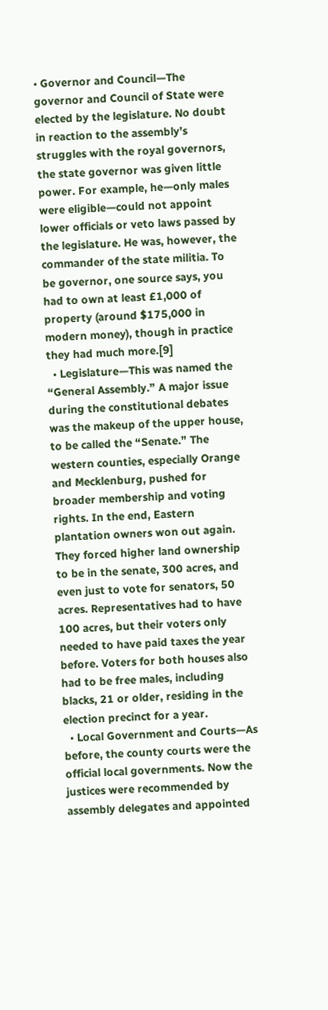• Governor and Council—The governor and Council of State were elected by the legislature. No doubt in reaction to the assembly’s struggles with the royal governors, the state governor was given little power. For example, he—only males were eligible—could not appoint lower officials or veto laws passed by the legislature. He was, however, the commander of the state militia. To be governor, one source says, you had to own at least £1,000 of property (around $175,000 in modern money), though in practice they had much more.[9]
  • Legislature—This was named the “General Assembly.” A major issue during the constitutional debates was the makeup of the upper house, to be called the “Senate.” The western counties, especially Orange and Mecklenburg, pushed for broader membership and voting rights. In the end, Eastern plantation owners won out again. They forced higher land ownership to be in the senate, 300 acres, and even just to vote for senators, 50 acres. Representatives had to have 100 acres, but their voters only needed to have paid taxes the year before. Voters for both houses also had to be free males, including blacks, 21 or older, residing in the election precinct for a year.
  • Local Government and Courts—As before, the county courts were the official local governments. Now the justices were recommended by assembly delegates and appointed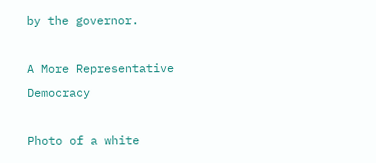by the governor.

A More Representative Democracy

Photo of a white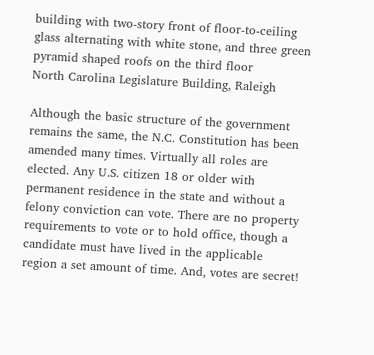building with two-story front of floor-to-ceiling glass alternating with white stone, and three green pyramid shaped roofs on the third floor
North Carolina Legislature Building, Raleigh

Although the basic structure of the government remains the same, the N.C. Constitution has been amended many times. Virtually all roles are elected. Any U.S. citizen 18 or older with permanent residence in the state and without a felony conviction can vote. There are no property requirements to vote or to hold office, though a candidate must have lived in the applicable region a set amount of time. And, votes are secret!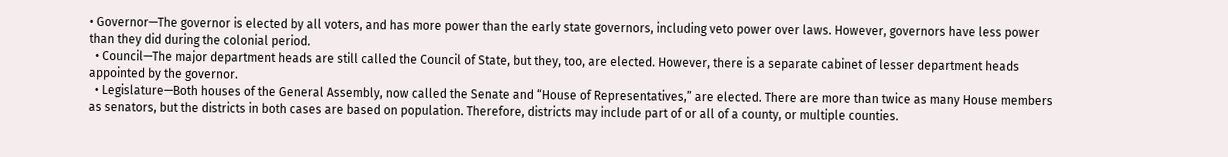• Governor—The governor is elected by all voters, and has more power than the early state governors, including veto power over laws. However, governors have less power than they did during the colonial period.
  • Council—The major department heads are still called the Council of State, but they, too, are elected. However, there is a separate cabinet of lesser department heads appointed by the governor.
  • Legislature—Both houses of the General Assembly, now called the Senate and “House of Representatives,” are elected. There are more than twice as many House members as senators, but the districts in both cases are based on population. Therefore, districts may include part of or all of a county, or multiple counties.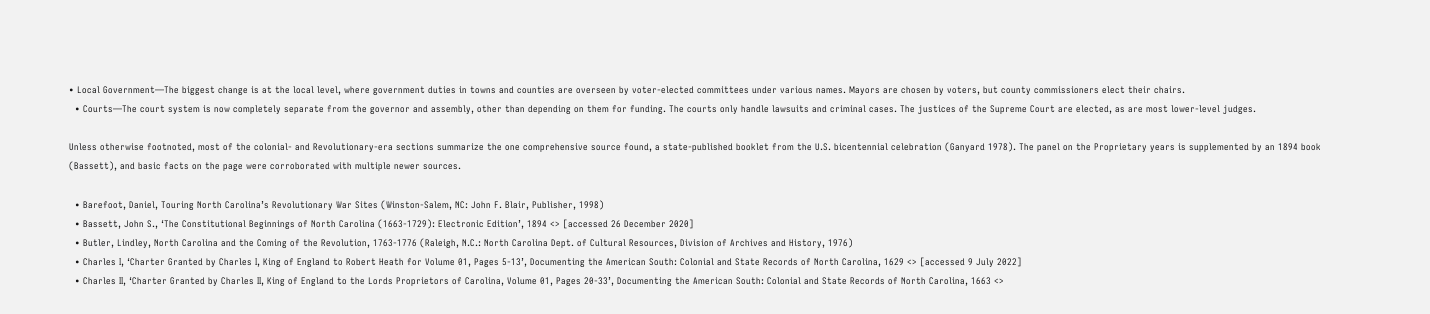• Local Government—The biggest change is at the local level, where government duties in towns and counties are overseen by voter-elected committees under various names. Mayors are chosen by voters, but county commissioners elect their chairs.
  • Courts—The court system is now completely separate from the governor and assembly, other than depending on them for funding. The courts only handle lawsuits and criminal cases. The justices of the Supreme Court are elected, as are most lower-level judges.

Unless otherwise footnoted, most of the colonial- and Revolutionary-era sections summarize the one comprehensive source found, a state-published booklet from the U.S. bicentennial celebration (Ganyard 1978). The panel on the Proprietary years is supplemented by an 1894 book (Bassett), and basic facts on the page were corroborated with multiple newer sources.

  • Barefoot, Daniel, Touring North Carolina’s Revolutionary War Sites (Winston-Salem, NC: John F. Blair, Publisher, 1998)
  • Bassett, John S., ‘The Constitutional Beginnings of North Carolina (1663-1729): Electronic Edition’, 1894 <> [accessed 26 December 2020]
  • Butler, Lindley, North Carolina and the Coming of the Revolution, 1763-1776 (Raleigh, N.C.: North Carolina Dept. of Cultural Resources, Division of Archives and History, 1976)
  • Charles I, ‘Charter Granted by Charles I, King of England to Robert Heath for Volume 01, Pages 5-13’, Documenting the American South: Colonial and State Records of North Carolina, 1629 <> [accessed 9 July 2022]
  • Charles II, ‘Charter Granted by Charles II, King of England to the Lords Proprietors of Carolina, Volume 01, Pages 20-33’, Documenting the American South: Colonial and State Records of North Carolina, 1663 <>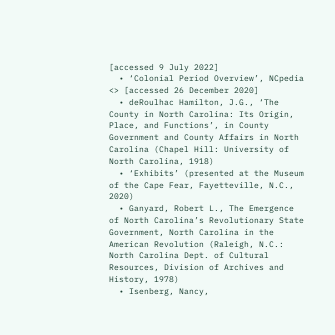[accessed 9 July 2022]
  • ‘Colonial Period Overview’, NCpedia <> [accessed 26 December 2020]
  • deRoulhac Hamilton, J.G., ‘The County in North Carolina: Its Origin, Place, and Functions’, in County Government and County Affairs in North Carolina (Chapel Hill: University of North Carolina, 1918)
  • ‘Exhibits’ (presented at the Museum of the Cape Fear, Fayetteville, N.C., 2020)
  • Ganyard, Robert L., The Emergence of North Carolina’s Revolutionary State Government, North Carolina in the American Revolution (Raleigh, N.C.: North Carolina Dept. of Cultural Resources, Division of Archives and History, 1978)
  • Isenberg, Nancy,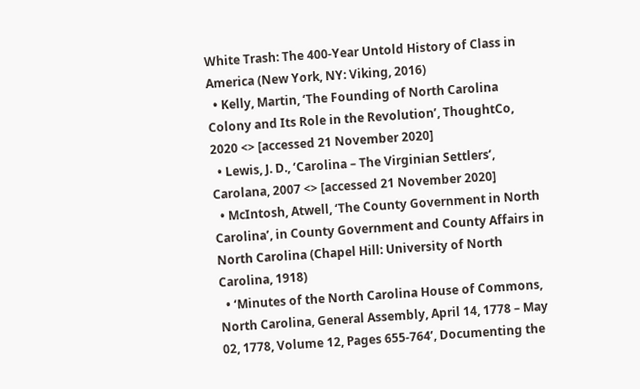White Trash: The 400-Year Untold History of Class in America (New York, NY: Viking, 2016)
  • Kelly, Martin, ‘The Founding of North Carolina Colony and Its Role in the Revolution’, ThoughtCo, 2020 <> [accessed 21 November 2020]
  • Lewis, J. D., ‘Carolina – The Virginian Settlers’, Carolana, 2007 <> [accessed 21 November 2020]
  • McIntosh, Atwell, ‘The County Government in North Carolina’, in County Government and County Affairs in North Carolina (Chapel Hill: University of North Carolina, 1918)
  • ‘Minutes of the North Carolina House of Commons, North Carolina, General Assembly, April 14, 1778 – May 02, 1778, Volume 12, Pages 655-764’, Documenting the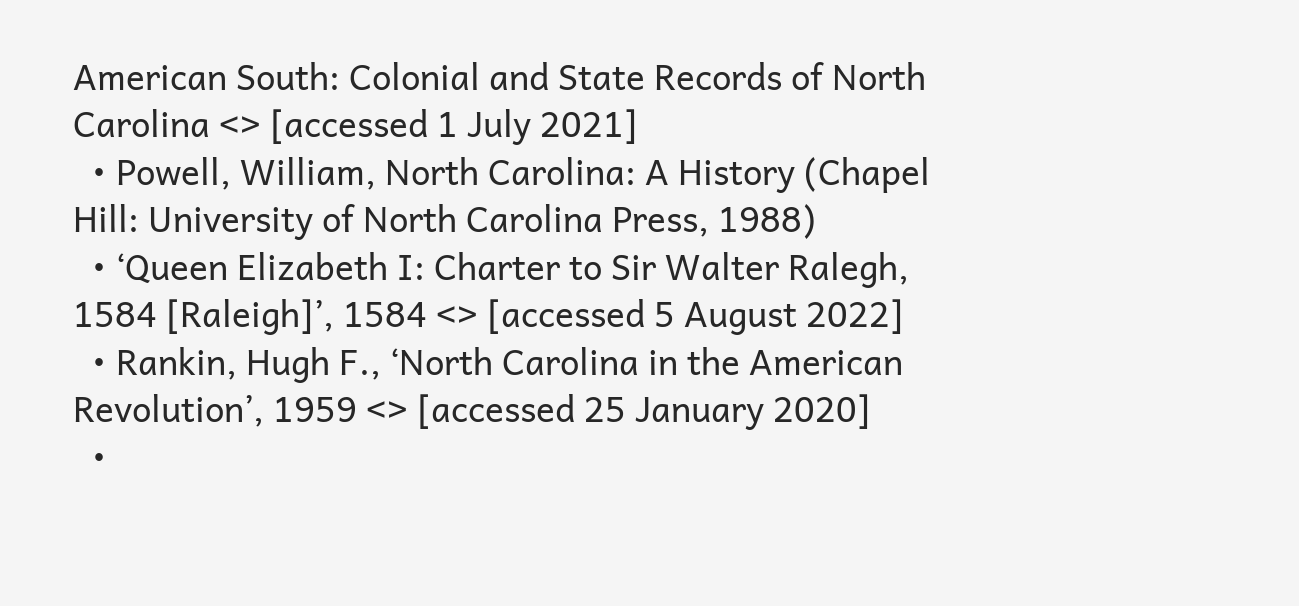American South: Colonial and State Records of North Carolina <> [accessed 1 July 2021]
  • Powell, William, North Carolina: A History (Chapel Hill: University of North Carolina Press, 1988)
  • ‘Queen Elizabeth I: Charter to Sir Walter Ralegh, 1584 [Raleigh]’, 1584 <> [accessed 5 August 2022]
  • Rankin, Hugh F., ‘North Carolina in the American Revolution’, 1959 <> [accessed 25 January 2020]
  •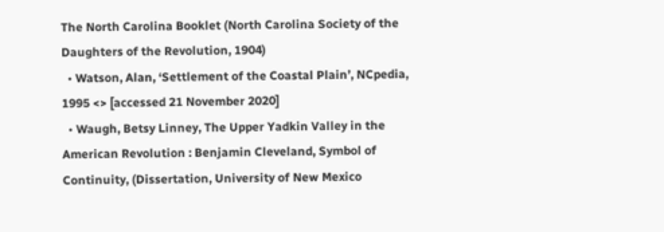The North Carolina Booklet (North Carolina Society of the Daughters of the Revolution, 1904)
  • Watson, Alan, ‘Settlement of the Coastal Plain’, NCpedia, 1995 <> [accessed 21 November 2020]
  • Waugh, Betsy Linney, The Upper Yadkin Valley in the American Revolution : Benjamin Cleveland, Symbol of Continuity, (Dissertation, University of New Mexico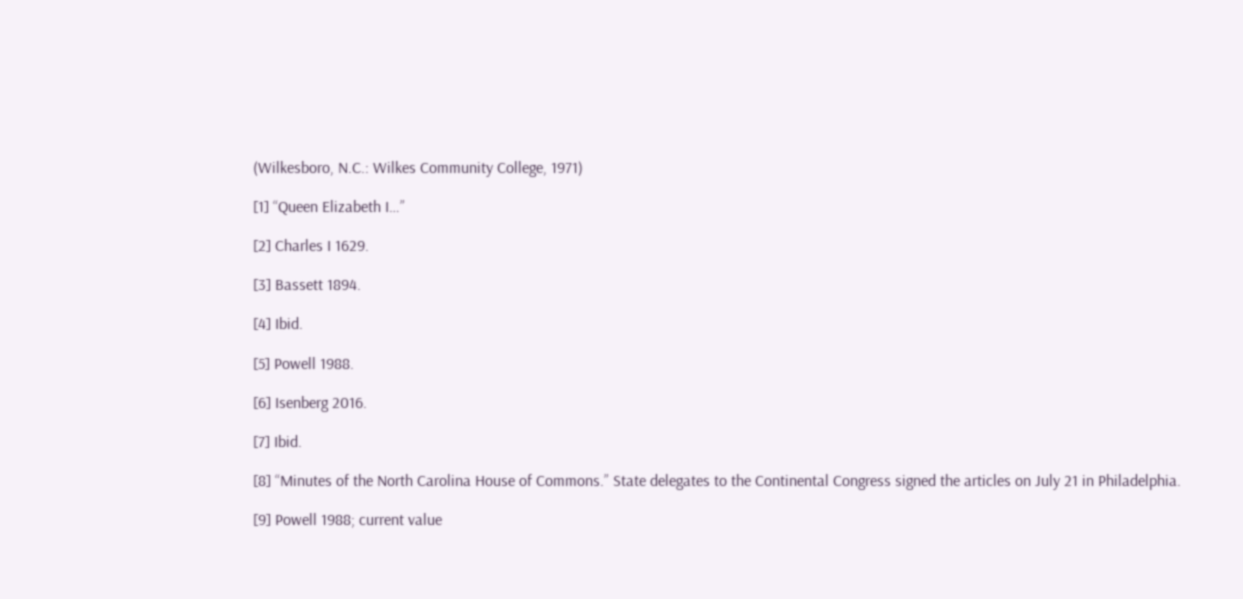(Wilkesboro, N.C.: Wilkes Community College, 1971)

[1] “Queen Elizabeth I…”

[2] Charles I 1629.

[3] Bassett 1894.

[4] Ibid.

[5] Powell 1988.

[6] Isenberg 2016.

[7] Ibid.

[8] “Minutes of the North Carolina House of Commons.” State delegates to the Continental Congress signed the articles on July 21 in Philadelphia.

[9] Powell 1988; current value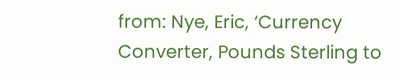from: Nye, Eric, ‘Currency Converter, Pounds Sterling to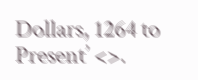Dollars, 1264 to Present’ <>.